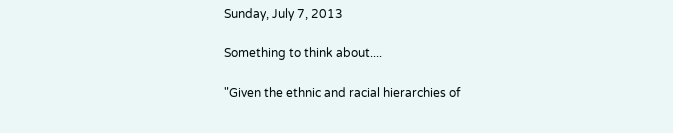Sunday, July 7, 2013

Something to think about....

"Given the ethnic and racial hierarchies of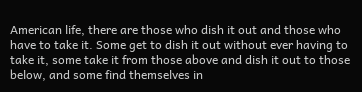American life, there are those who dish it out and those who have to take it. Some get to dish it out without ever having to take it, some take it from those above and dish it out to those below, and some find themselves in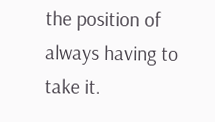the position of always having to take it.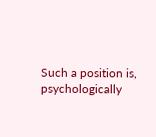Such a position is, psychologically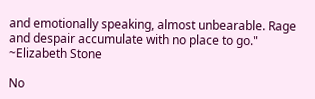and emotionally speaking, almost unbearable. Rage and despair accumulate with no place to go." ~Elizabeth Stone

No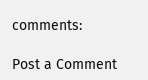comments:

Post a Comment